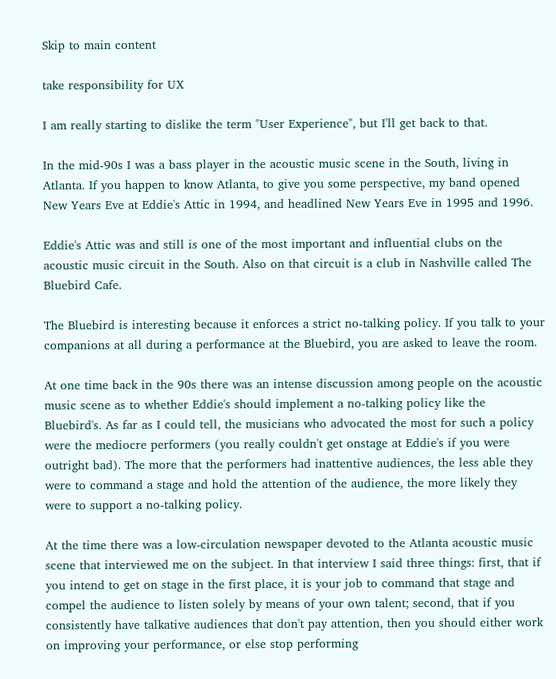Skip to main content

take responsibility for UX

I am really starting to dislike the term "User Experience", but I'll get back to that.

In the mid-90s I was a bass player in the acoustic music scene in the South, living in Atlanta. If you happen to know Atlanta, to give you some perspective, my band opened New Years Eve at Eddie's Attic in 1994, and headlined New Years Eve in 1995 and 1996.

Eddie's Attic was and still is one of the most important and influential clubs on the acoustic music circuit in the South. Also on that circuit is a club in Nashville called The Bluebird Cafe.

The Bluebird is interesting because it enforces a strict no-talking policy. If you talk to your companions at all during a performance at the Bluebird, you are asked to leave the room.

At one time back in the 90s there was an intense discussion among people on the acoustic music scene as to whether Eddie's should implement a no-talking policy like the Bluebird's. As far as I could tell, the musicians who advocated the most for such a policy were the mediocre performers (you really couldn't get onstage at Eddie's if you were outright bad). The more that the performers had inattentive audiences, the less able they were to command a stage and hold the attention of the audience, the more likely they were to support a no-talking policy.

At the time there was a low-circulation newspaper devoted to the Atlanta acoustic music scene that interviewed me on the subject. In that interview I said three things: first, that if you intend to get on stage in the first place, it is your job to command that stage and compel the audience to listen solely by means of your own talent; second, that if you consistently have talkative audiences that don't pay attention, then you should either work on improving your performance, or else stop performing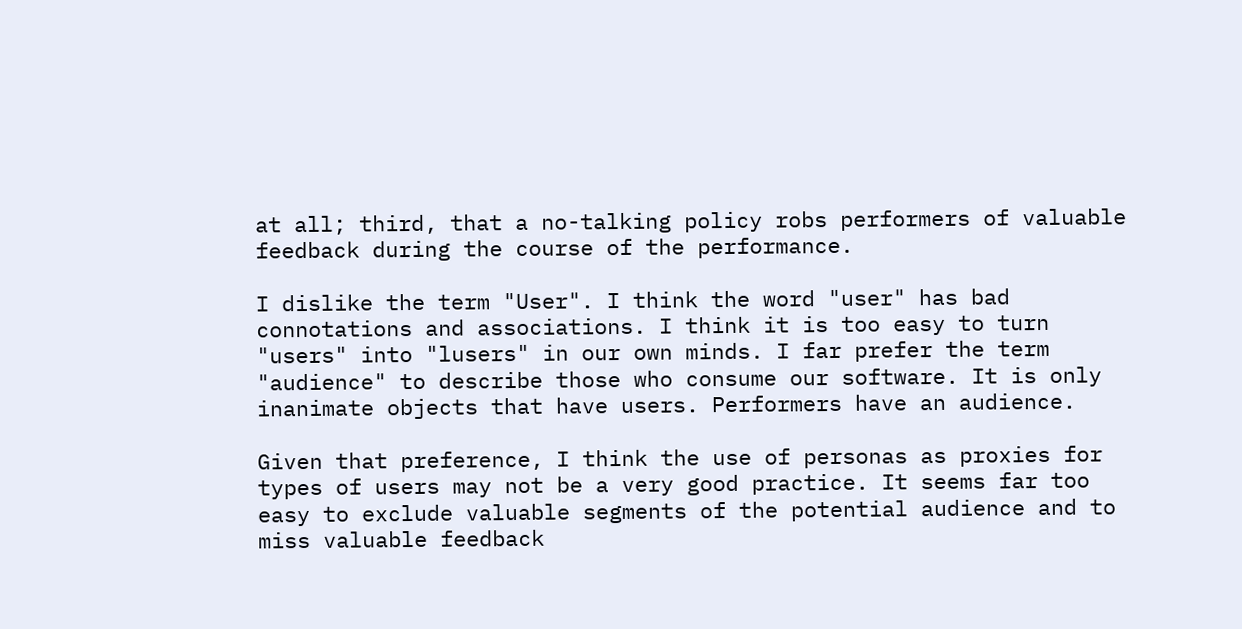at all; third, that a no-talking policy robs performers of valuable feedback during the course of the performance.

I dislike the term "User". I think the word "user" has bad connotations and associations. I think it is too easy to turn "users" into "lusers" in our own minds. I far prefer the term "audience" to describe those who consume our software. It is only inanimate objects that have users. Performers have an audience.

Given that preference, I think the use of personas as proxies for types of users may not be a very good practice. It seems far too easy to exclude valuable segments of the potential audience and to miss valuable feedback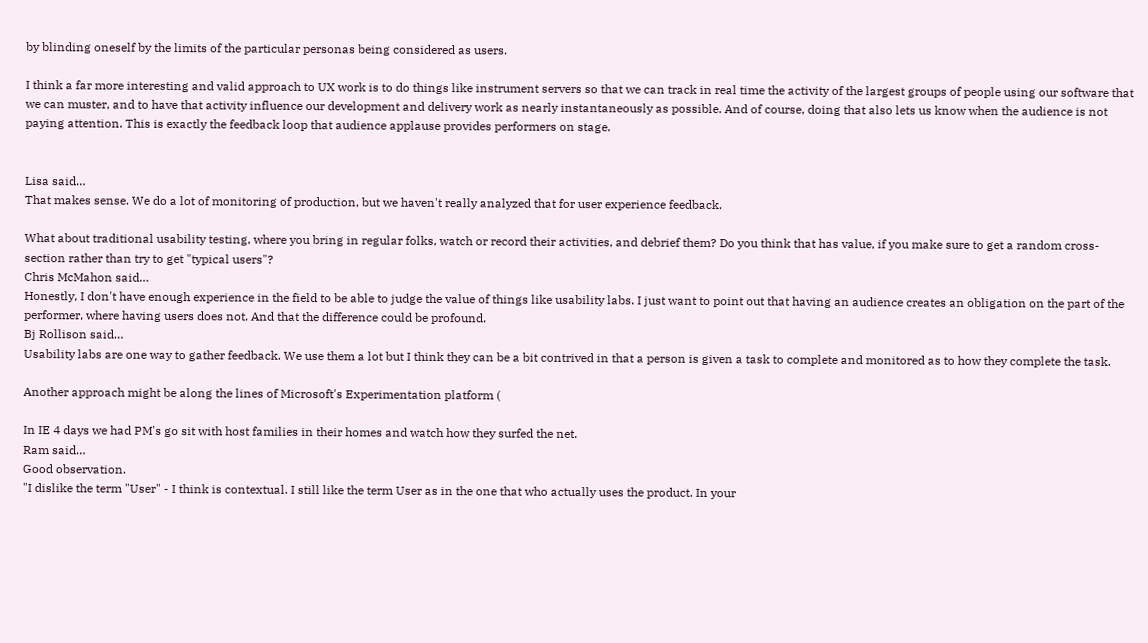by blinding oneself by the limits of the particular personas being considered as users.

I think a far more interesting and valid approach to UX work is to do things like instrument servers so that we can track in real time the activity of the largest groups of people using our software that we can muster, and to have that activity influence our development and delivery work as nearly instantaneously as possible. And of course, doing that also lets us know when the audience is not paying attention. This is exactly the feedback loop that audience applause provides performers on stage.


Lisa said…
That makes sense. We do a lot of monitoring of production, but we haven't really analyzed that for user experience feedback.

What about traditional usability testing, where you bring in regular folks, watch or record their activities, and debrief them? Do you think that has value, if you make sure to get a random cross-section rather than try to get "typical users"?
Chris McMahon said…
Honestly, I don't have enough experience in the field to be able to judge the value of things like usability labs. I just want to point out that having an audience creates an obligation on the part of the performer, where having users does not. And that the difference could be profound.
Bj Rollison said…
Usability labs are one way to gather feedback. We use them a lot but I think they can be a bit contrived in that a person is given a task to complete and monitored as to how they complete the task.

Another approach might be along the lines of Microsoft's Experimentation platform (

In IE 4 days we had PM's go sit with host families in their homes and watch how they surfed the net.
Ram said…
Good observation.
"I dislike the term "User" - I think is contextual. I still like the term User as in the one that who actually uses the product. In your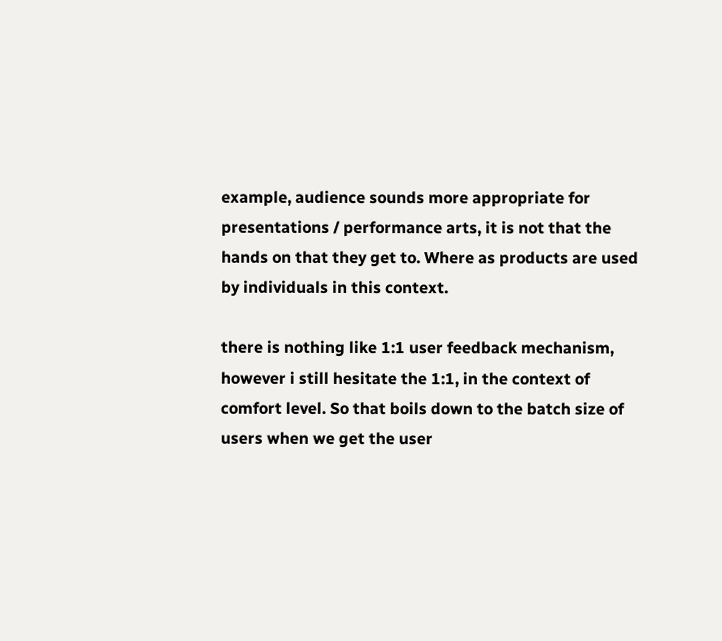example, audience sounds more appropriate for presentations / performance arts, it is not that the hands on that they get to. Where as products are used by individuals in this context.

there is nothing like 1:1 user feedback mechanism, however i still hesitate the 1:1, in the context of comfort level. So that boils down to the batch size of users when we get the user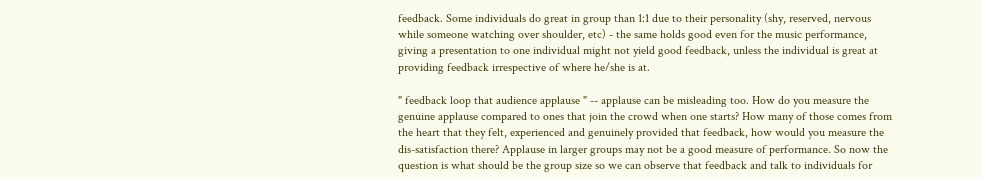feedback. Some individuals do great in group than 1:1 due to their personality (shy, reserved, nervous while someone watching over shoulder, etc) - the same holds good even for the music performance, giving a presentation to one individual might not yield good feedback, unless the individual is great at providing feedback irrespective of where he/she is at.

" feedback loop that audience applause " -- applause can be misleading too. How do you measure the genuine applause compared to ones that join the crowd when one starts? How many of those comes from the heart that they felt, experienced and genuinely provided that feedback, how would you measure the dis-satisfaction there? Applause in larger groups may not be a good measure of performance. So now the question is what should be the group size so we can observe that feedback and talk to individuals for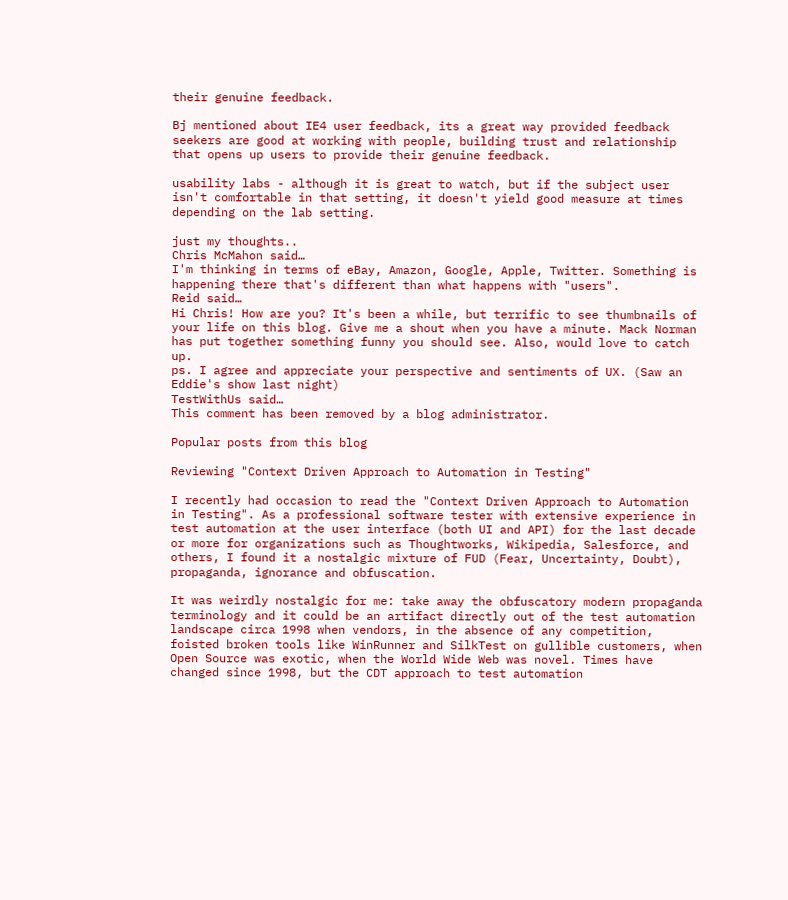their genuine feedback.

Bj mentioned about IE4 user feedback, its a great way provided feedback seekers are good at working with people, building trust and relationship that opens up users to provide their genuine feedback.

usability labs - although it is great to watch, but if the subject user isn't comfortable in that setting, it doesn't yield good measure at times depending on the lab setting.

just my thoughts..
Chris McMahon said…
I'm thinking in terms of eBay, Amazon, Google, Apple, Twitter. Something is happening there that's different than what happens with "users".
Reid said…
Hi Chris! How are you? It's been a while, but terrific to see thumbnails of your life on this blog. Give me a shout when you have a minute. Mack Norman has put together something funny you should see. Also, would love to catch up.
ps. I agree and appreciate your perspective and sentiments of UX. (Saw an Eddie's show last night)
TestWithUs said…
This comment has been removed by a blog administrator.

Popular posts from this blog

Reviewing "Context Driven Approach to Automation in Testing"

I recently had occasion to read the "Context Driven Approach to Automation in Testing". As a professional software tester with extensive experience in test automation at the user interface (both UI and API) for the last decade or more for organizations such as Thoughtworks, Wikipedia, Salesforce, and others, I found it a nostalgic mixture of FUD (Fear, Uncertainty, Doubt), propaganda, ignorance and obfuscation.

It was weirdly nostalgic for me: take away the obfuscatory modern propaganda terminology and it could be an artifact directly out of the test automation landscape circa 1998 when vendors, in the absence of any competition, foisted broken tools like WinRunner and SilkTest on gullible customers, when Open Source was exotic, when the World Wide Web was novel. Times have changed since 1998, but the CDT approach to test automation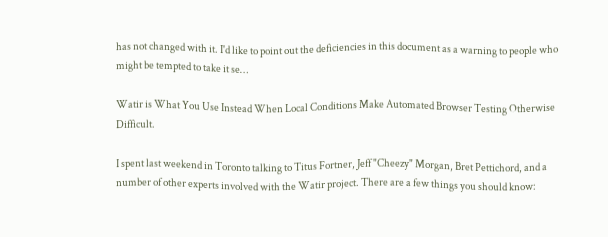has not changed with it. I'd like to point out the deficiencies in this document as a warning to people who might be tempted to take it se…

Watir is What You Use Instead When Local Conditions Make Automated Browser Testing Otherwise Difficult.

I spent last weekend in Toronto talking to Titus Fortner, Jeff "Cheezy" Morgan, Bret Pettichord, and a number of other experts involved with the Watir project. There are a few things you should know: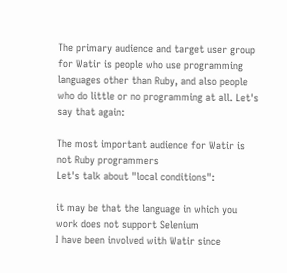The primary audience and target user group for Watir is people who use programming languages other than Ruby, and also people who do little or no programming at all. Let's say that again:

The most important audience for Watir is not Ruby programmers
Let's talk about "local conditions":

it may be that the language in which you work does not support Selenium
I have been involved with Watir since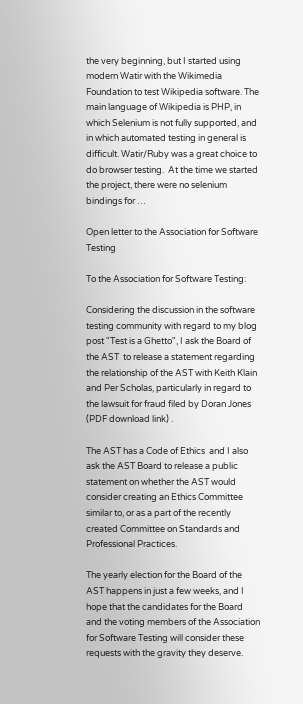the very beginning, but I started using modern Watir with the Wikimedia Foundation to test Wikipedia software. The main language of Wikipedia is PHP, in which Selenium is not fully supported, and in which automated testing in general is difficult. Watir/Ruby was a great choice to do browser testing.  At the time we started the project, there were no selenium bindings for …

Open letter to the Association for Software Testing

To the Association for Software Testing:

Considering the discussion in the software testing community with regard to my blog post "Test is a Ghetto", I ask the Board of the AST  to release a statement regarding the relationship of the AST with Keith Klain and Per Scholas, particularly in regard to the lawsuit for fraud filed by Doran Jones (PDF download link) .

The AST has a Code of Ethics  and I also ask the AST Board to release a public statement on whether the AST would consider creating an Ethics Committee similar to, or as a part of the recently created Committee on Standards and Professional Practices.

The yearly election for the Board of the AST happens in just a few weeks, and I hope that the candidates for the Board and the voting members of the Association for Software Testing will consider these requests with the gravity they deserve.